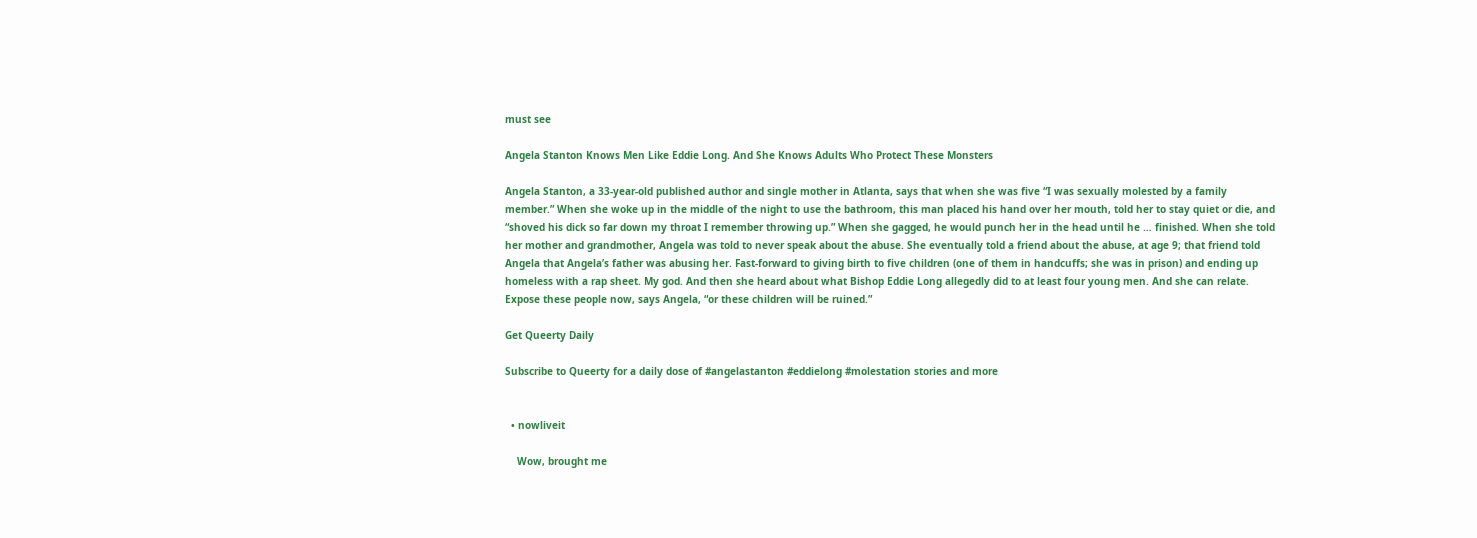must see

Angela Stanton Knows Men Like Eddie Long. And She Knows Adults Who Protect These Monsters

Angela Stanton, a 33-year-old published author and single mother in Atlanta, says that when she was five “I was sexually molested by a family member.” When she woke up in the middle of the night to use the bathroom, this man placed his hand over her mouth, told her to stay quiet or die, and “shoved his dick so far down my throat I remember throwing up.” When she gagged, he would punch her in the head until he … finished. When she told her mother and grandmother, Angela was told to never speak about the abuse. She eventually told a friend about the abuse, at age 9; that friend told Angela that Angela’s father was abusing her. Fast-forward to giving birth to five children (one of them in handcuffs; she was in prison) and ending up homeless with a rap sheet. My god. And then she heard about what Bishop Eddie Long allegedly did to at least four young men. And she can relate. Expose these people now, says Angela, “or these children will be ruined.”

Get Queerty Daily

Subscribe to Queerty for a daily dose of #angelastanton #eddielong #molestation stories and more


  • nowliveit

    Wow, brought me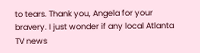to tears. Thank you, Angela for your bravery. I just wonder if any local Atlanta TV news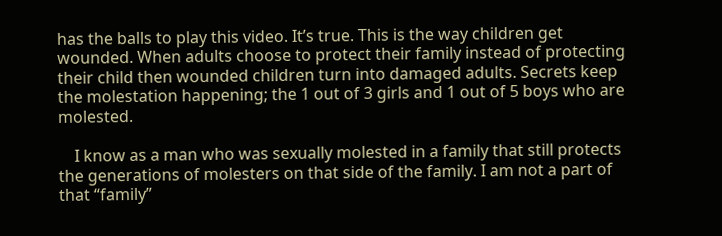has the balls to play this video. It’s true. This is the way children get wounded. When adults choose to protect their family instead of protecting their child then wounded children turn into damaged adults. Secrets keep the molestation happening; the 1 out of 3 girls and 1 out of 5 boys who are molested.

    I know as a man who was sexually molested in a family that still protects the generations of molesters on that side of the family. I am not a part of that “family”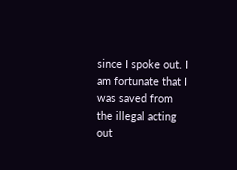since I spoke out. I am fortunate that I was saved from the illegal acting out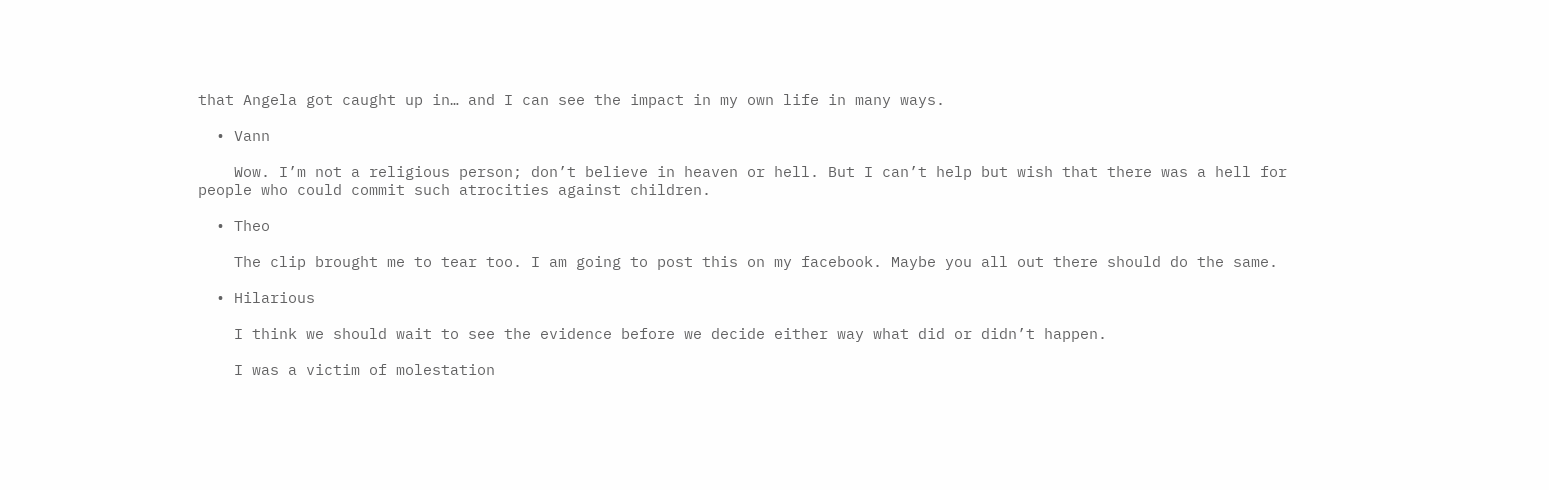that Angela got caught up in… and I can see the impact in my own life in many ways.

  • Vann

    Wow. I’m not a religious person; don’t believe in heaven or hell. But I can’t help but wish that there was a hell for people who could commit such atrocities against children.

  • Theo

    The clip brought me to tear too. I am going to post this on my facebook. Maybe you all out there should do the same.

  • Hilarious

    I think we should wait to see the evidence before we decide either way what did or didn’t happen.

    I was a victim of molestation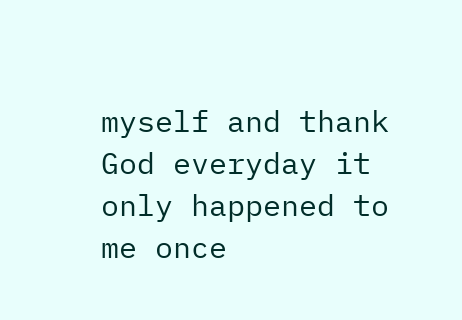myself and thank God everyday it only happened to me once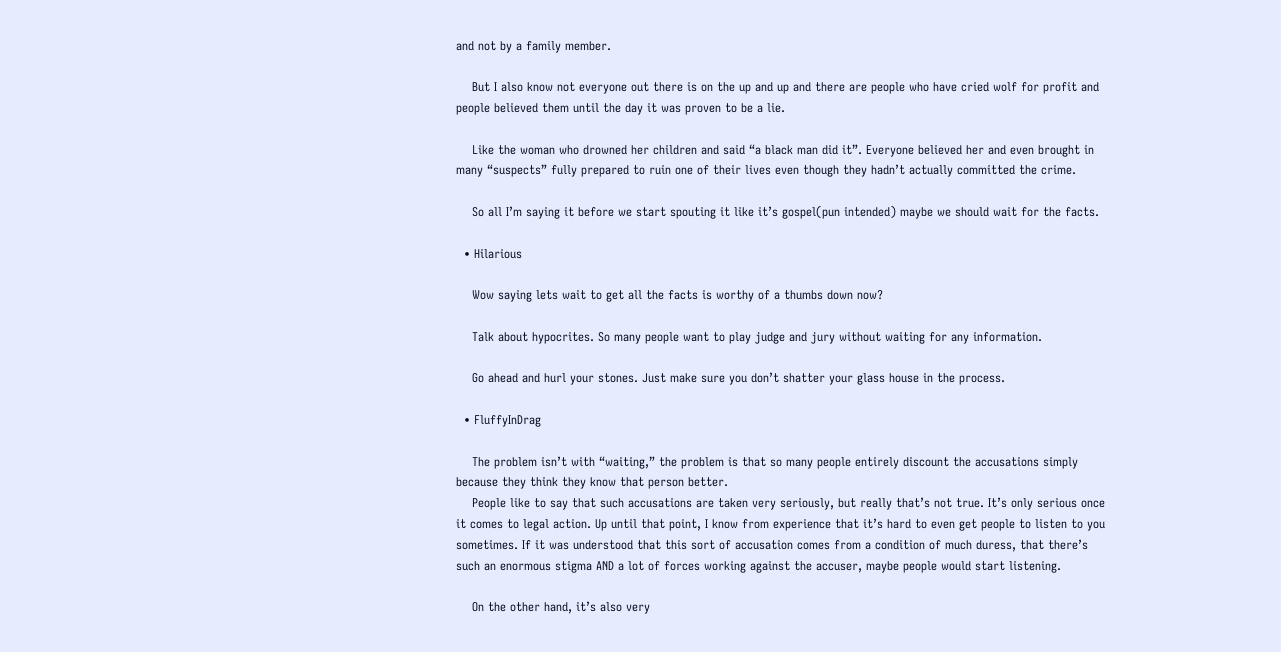and not by a family member.

    But I also know not everyone out there is on the up and up and there are people who have cried wolf for profit and people believed them until the day it was proven to be a lie.

    Like the woman who drowned her children and said “a black man did it”. Everyone believed her and even brought in many “suspects” fully prepared to ruin one of their lives even though they hadn’t actually committed the crime.

    So all I’m saying it before we start spouting it like it’s gospel(pun intended) maybe we should wait for the facts.

  • Hilarious

    Wow saying lets wait to get all the facts is worthy of a thumbs down now?

    Talk about hypocrites. So many people want to play judge and jury without waiting for any information.

    Go ahead and hurl your stones. Just make sure you don’t shatter your glass house in the process.

  • FluffyInDrag

    The problem isn’t with “waiting,” the problem is that so many people entirely discount the accusations simply because they think they know that person better.
    People like to say that such accusations are taken very seriously, but really that’s not true. It’s only serious once it comes to legal action. Up until that point, I know from experience that it’s hard to even get people to listen to you sometimes. If it was understood that this sort of accusation comes from a condition of much duress, that there’s such an enormous stigma AND a lot of forces working against the accuser, maybe people would start listening.

    On the other hand, it’s also very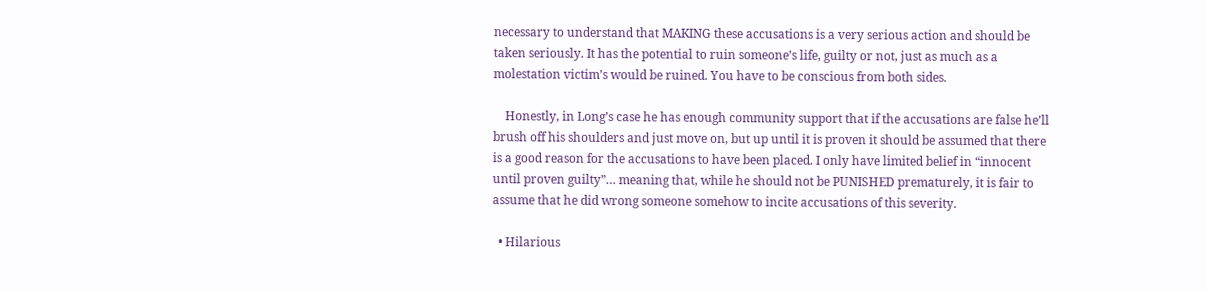necessary to understand that MAKING these accusations is a very serious action and should be taken seriously. It has the potential to ruin someone’s life, guilty or not, just as much as a molestation victim’s would be ruined. You have to be conscious from both sides.

    Honestly, in Long’s case he has enough community support that if the accusations are false he’ll brush off his shoulders and just move on, but up until it is proven it should be assumed that there is a good reason for the accusations to have been placed. I only have limited belief in “innocent until proven guilty”… meaning that, while he should not be PUNISHED prematurely, it is fair to assume that he did wrong someone somehow to incite accusations of this severity.

  • Hilarious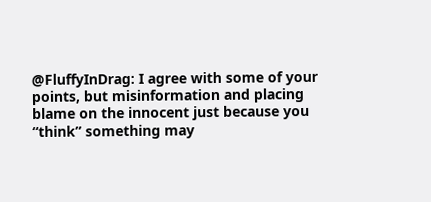@FluffyInDrag: I agree with some of your points, but misinformation and placing blame on the innocent just because you “think” something may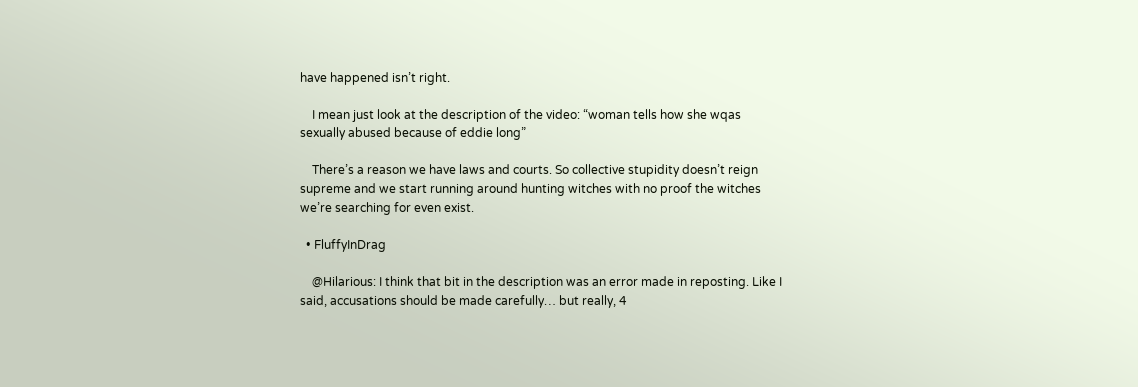have happened isn’t right.

    I mean just look at the description of the video: “woman tells how she wqas sexually abused because of eddie long”

    There’s a reason we have laws and courts. So collective stupidity doesn’t reign supreme and we start running around hunting witches with no proof the witches we’re searching for even exist.

  • FluffyInDrag

    @Hilarious: I think that bit in the description was an error made in reposting. Like I said, accusations should be made carefully… but really, 4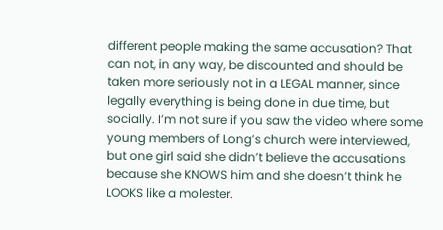different people making the same accusation? That can not, in any way, be discounted and should be taken more seriously not in a LEGAL manner, since legally everything is being done in due time, but socially. I’m not sure if you saw the video where some young members of Long’s church were interviewed, but one girl said she didn’t believe the accusations because she KNOWS him and she doesn’t think he LOOKS like a molester.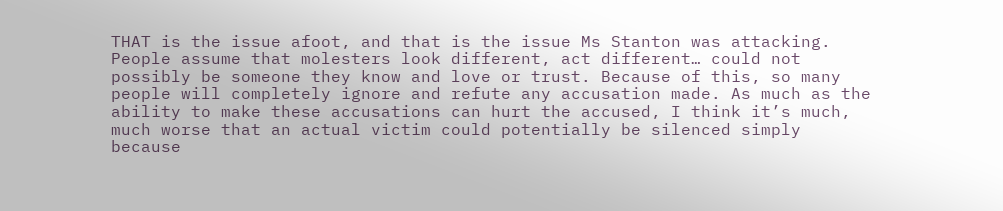THAT is the issue afoot, and that is the issue Ms Stanton was attacking. People assume that molesters look different, act different… could not possibly be someone they know and love or trust. Because of this, so many people will completely ignore and refute any accusation made. As much as the ability to make these accusations can hurt the accused, I think it’s much, much worse that an actual victim could potentially be silenced simply because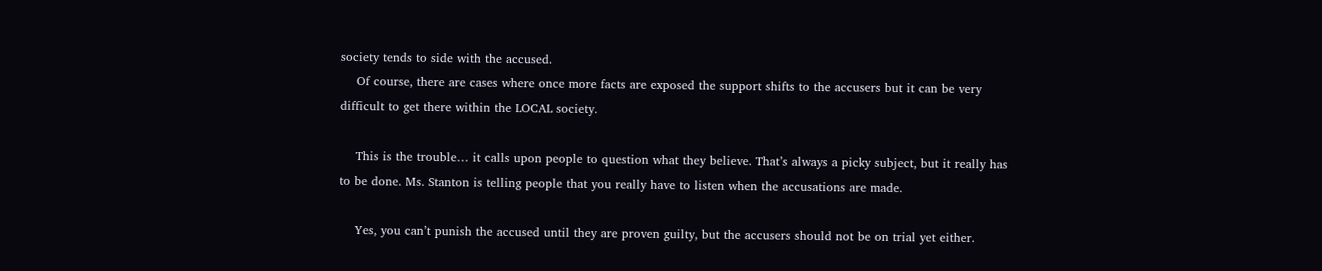society tends to side with the accused.
    Of course, there are cases where once more facts are exposed the support shifts to the accusers but it can be very difficult to get there within the LOCAL society.

    This is the trouble… it calls upon people to question what they believe. That’s always a picky subject, but it really has to be done. Ms. Stanton is telling people that you really have to listen when the accusations are made.

    Yes, you can’t punish the accused until they are proven guilty, but the accusers should not be on trial yet either.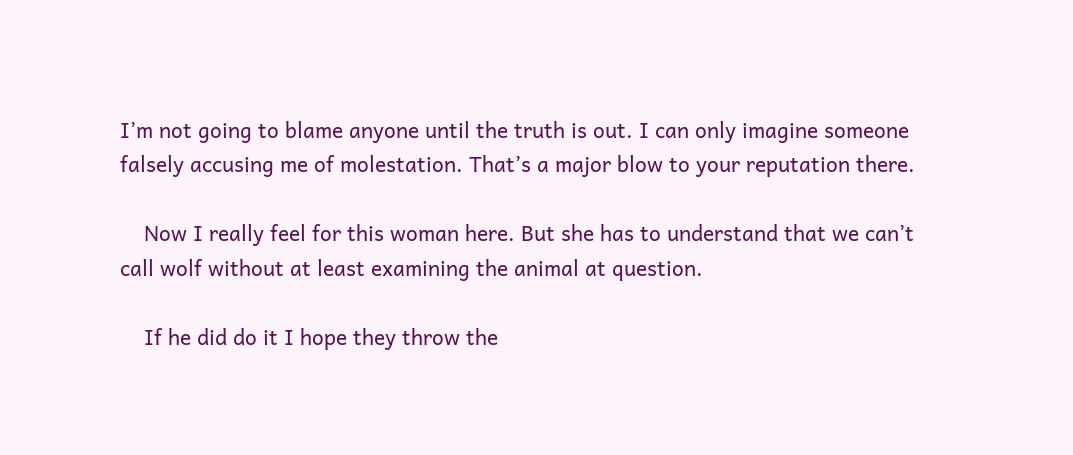I’m not going to blame anyone until the truth is out. I can only imagine someone falsely accusing me of molestation. That’s a major blow to your reputation there.

    Now I really feel for this woman here. But she has to understand that we can’t call wolf without at least examining the animal at question.

    If he did do it I hope they throw the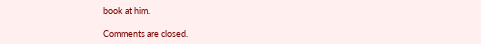book at him.

Comments are closed.